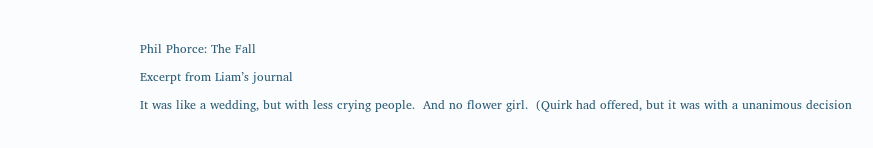Phil Phorce: The Fall

Excerpt from Liam’s journal

It was like a wedding, but with less crying people.  And no flower girl.  (Quirk had offered, but it was with a unanimous decision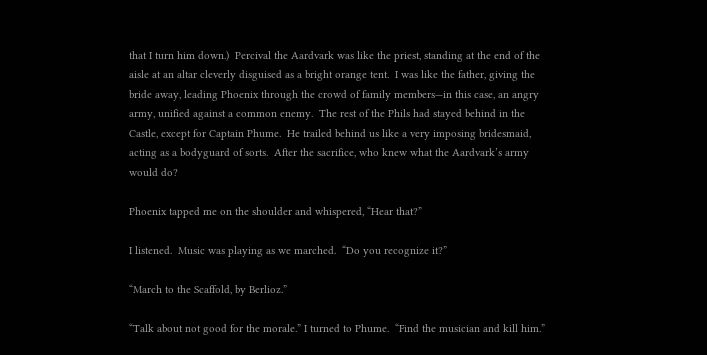that I turn him down.)  Percival the Aardvark was like the priest, standing at the end of the aisle at an altar cleverly disguised as a bright orange tent.  I was like the father, giving the bride away, leading Phoenix through the crowd of family members—in this case, an angry army, unified against a common enemy.  The rest of the Phils had stayed behind in the Castle, except for Captain Phume.  He trailed behind us like a very imposing bridesmaid, acting as a bodyguard of sorts.  After the sacrifice, who knew what the Aardvark’s army would do?

Phoenix tapped me on the shoulder and whispered, “Hear that?”

I listened.  Music was playing as we marched.  “Do you recognize it?”

“March to the Scaffold, by Berlioz.”

“Talk about not good for the morale.” I turned to Phume.  “Find the musician and kill him.”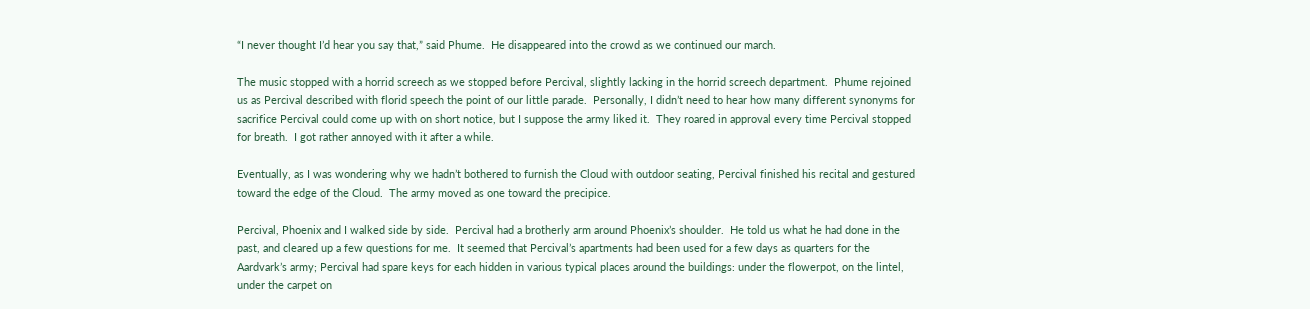“I never thought I’d hear you say that,” said Phume.  He disappeared into the crowd as we continued our march.

The music stopped with a horrid screech as we stopped before Percival, slightly lacking in the horrid screech department.  Phume rejoined us as Percival described with florid speech the point of our little parade.  Personally, I didn’t need to hear how many different synonyms for sacrifice Percival could come up with on short notice, but I suppose the army liked it.  They roared in approval every time Percival stopped for breath.  I got rather annoyed with it after a while.

Eventually, as I was wondering why we hadn’t bothered to furnish the Cloud with outdoor seating, Percival finished his recital and gestured toward the edge of the Cloud.  The army moved as one toward the precipice.

Percival, Phoenix and I walked side by side.  Percival had a brotherly arm around Phoenix’s shoulder.  He told us what he had done in the past, and cleared up a few questions for me.  It seemed that Percival’s apartments had been used for a few days as quarters for the Aardvark’s army; Percival had spare keys for each hidden in various typical places around the buildings: under the flowerpot, on the lintel, under the carpet on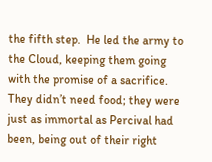the fifth step.  He led the army to the Cloud, keeping them going with the promise of a sacrifice.  They didn’t need food; they were just as immortal as Percival had been, being out of their right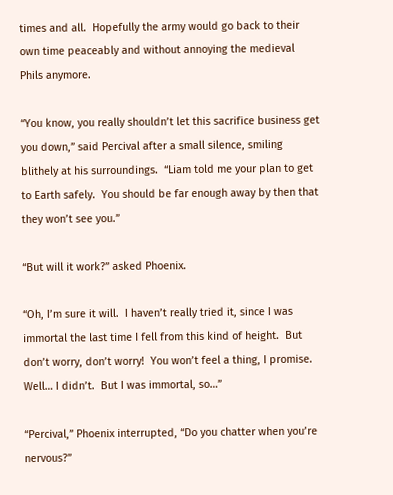times and all.  Hopefully the army would go back to their own time peaceably and without annoying the medieval Phils anymore.

“You know, you really shouldn’t let this sacrifice business get you down,” said Percival after a small silence, smiling blithely at his surroundings.  “Liam told me your plan to get to Earth safely.  You should be far enough away by then that they won’t see you.”

“But will it work?” asked Phoenix.

“Oh, I’m sure it will.  I haven’t really tried it, since I was immortal the last time I fell from this kind of height.  But don’t worry, don’t worry!  You won’t feel a thing, I promise.  Well… I didn’t.  But I was immortal, so…”

“Percival,” Phoenix interrupted, “Do you chatter when you’re nervous?”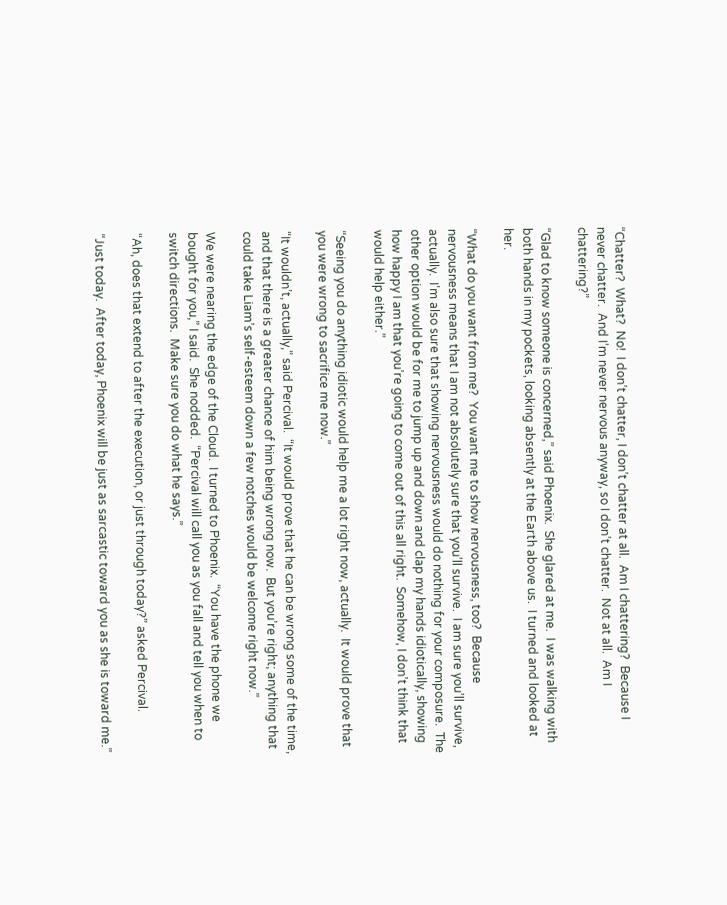“Chatter?  What?  No!  I don’t chatter, I don’t chatter at all.  Am I chattering?  Because I never chatter.  And I’m never nervous anyway, so I don’t chatter.  Not at all.  Am I chattering?”

“Glad to know someone is concerned,” said Phoenix.  She glared at me.  I was walking with both hands in my pockets, looking absently at the Earth above us.  I turned and looked at her.

“What do you want from me?  You want me to show nervousness, too?  Because nervousness means that I am not absolutely sure that you’ll survive.  I am sure you’ll survive, actually.  I’m also sure that showing nervousness would do nothing for your composure.  The other option would be for me to jump up and down and clap my hands idiotically, showing how happy I am that you’re going to come out of this all right.  Somehow, I don’t think that would help either.”

“Seeing you do anything idiotic would help me a lot right now, actually.  It would prove that you were wrong to sacrifice me now.”

“It wouldn’t, actually,” said Percival.  “It would prove that he can be wrong some of the time, and that there is a greater chance of him being wrong now.  But you’re right; anything that could take Liam’s self-esteem down a few notches would be welcome right now.”

We were nearing the edge of the Cloud.  I turned to Phoenix.  “You have the phone we bought for you,” I said.  She nodded.  “Percival will call you as you fall and tell you when to switch directions.  Make sure you do what he says.”

“Ah, does that extend to after the execution, or just through today?” asked Percival.

“Just today.  After today, Phoenix will be just as sarcastic toward you as she is toward me.”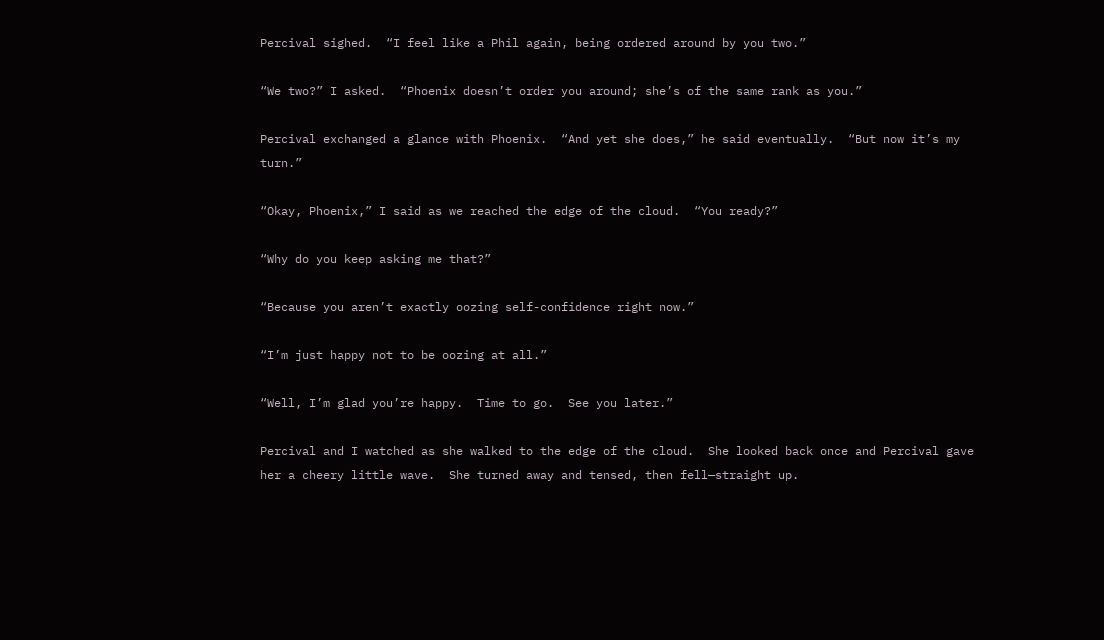Percival sighed.  “I feel like a Phil again, being ordered around by you two.”

“We two?” I asked.  “Phoenix doesn’t order you around; she’s of the same rank as you.”

Percival exchanged a glance with Phoenix.  “And yet she does,” he said eventually.  “But now it’s my turn.”

“Okay, Phoenix,” I said as we reached the edge of the cloud.  “You ready?”

“Why do you keep asking me that?”

“Because you aren’t exactly oozing self-confidence right now.”

“I’m just happy not to be oozing at all.”

“Well, I’m glad you’re happy.  Time to go.  See you later.”

Percival and I watched as she walked to the edge of the cloud.  She looked back once and Percival gave her a cheery little wave.  She turned away and tensed, then fell—straight up.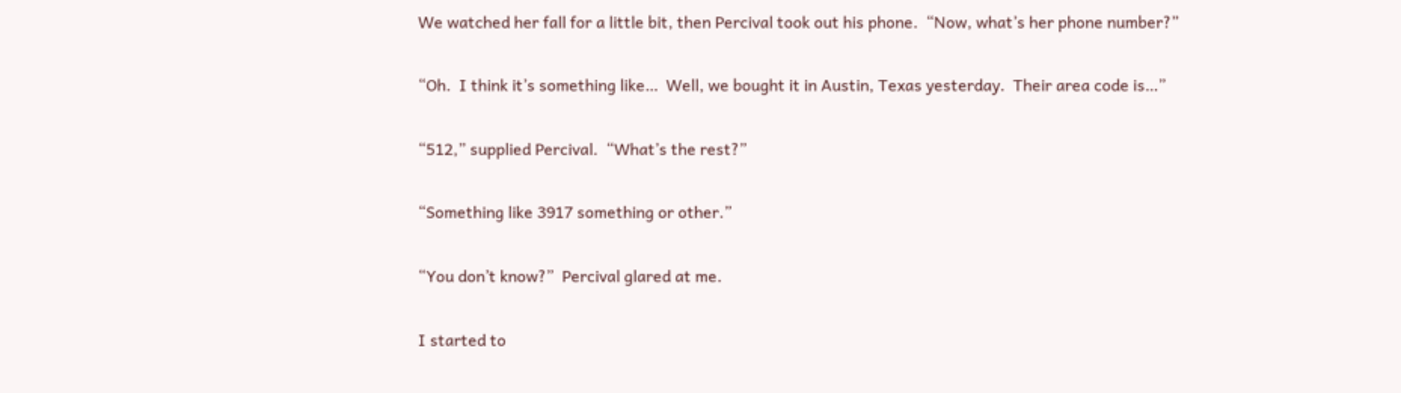We watched her fall for a little bit, then Percival took out his phone.  “Now, what’s her phone number?”

“Oh.  I think it’s something like…  Well, we bought it in Austin, Texas yesterday.  Their area code is…”

“512,” supplied Percival.  “What’s the rest?”

“Something like 3917 something or other.”

“You don’t know?”  Percival glared at me.

I started to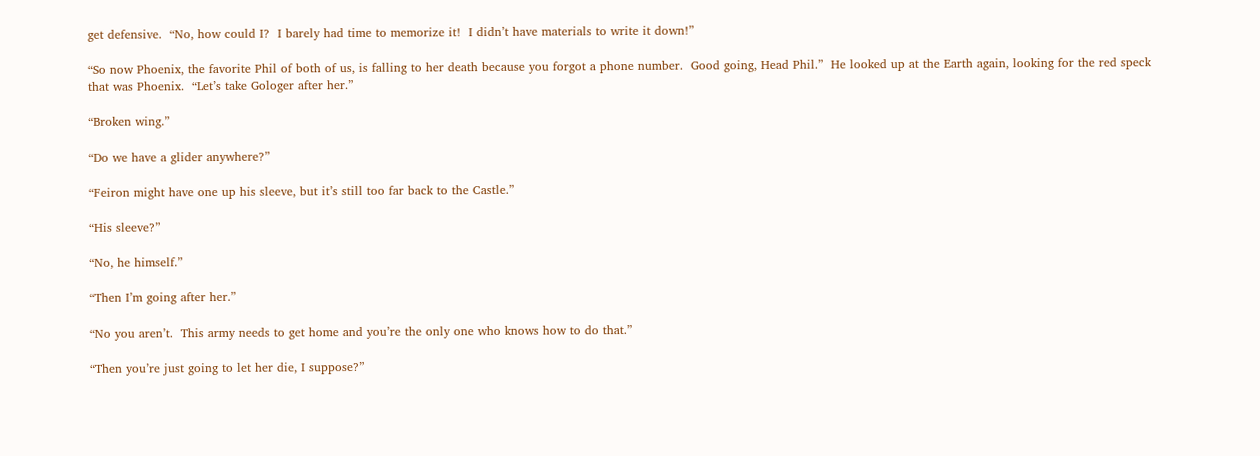get defensive.  “No, how could I?  I barely had time to memorize it!  I didn’t have materials to write it down!”

“So now Phoenix, the favorite Phil of both of us, is falling to her death because you forgot a phone number.  Good going, Head Phil.”  He looked up at the Earth again, looking for the red speck that was Phoenix.  “Let’s take Gologer after her.”

“Broken wing.”

“Do we have a glider anywhere?”

“Feiron might have one up his sleeve, but it’s still too far back to the Castle.”

“His sleeve?”

“No, he himself.”

“Then I’m going after her.”

“No you aren’t.  This army needs to get home and you’re the only one who knows how to do that.”

“Then you’re just going to let her die, I suppose?”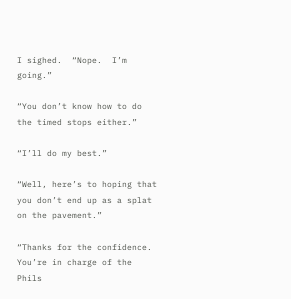I sighed.  “Nope.  I’m going.”

“You don’t know how to do the timed stops either.”

“I’ll do my best.”

“Well, here’s to hoping that you don’t end up as a splat on the pavement.”

“Thanks for the confidence.  You’re in charge of the Phils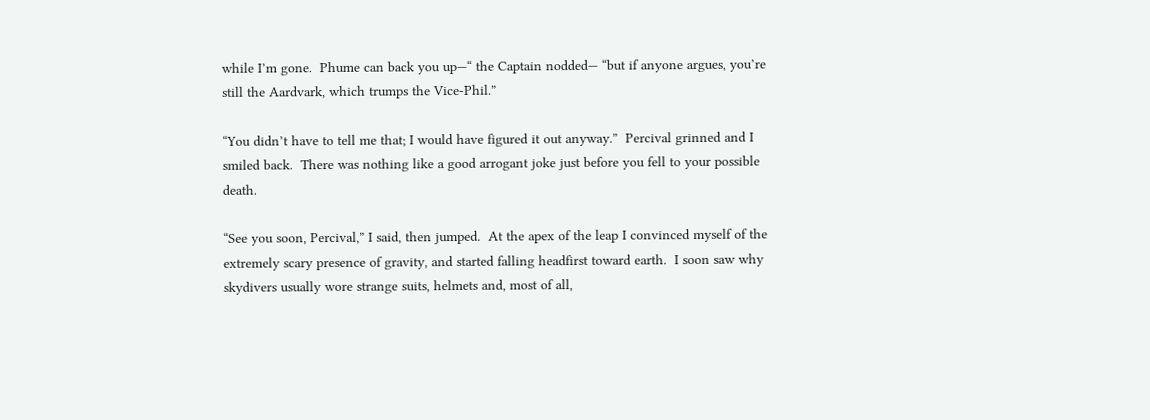while I’m gone.  Phume can back you up—“ the Captain nodded— “but if anyone argues, you’re still the Aardvark, which trumps the Vice-Phil.”

“You didn’t have to tell me that; I would have figured it out anyway.”  Percival grinned and I smiled back.  There was nothing like a good arrogant joke just before you fell to your possible death.

“See you soon, Percival,” I said, then jumped.  At the apex of the leap I convinced myself of the extremely scary presence of gravity, and started falling headfirst toward earth.  I soon saw why skydivers usually wore strange suits, helmets and, most of all,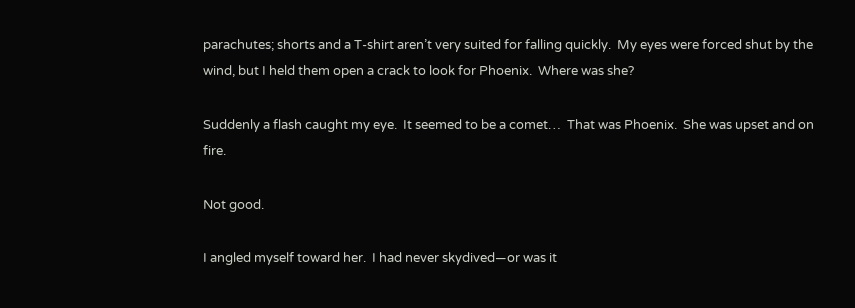parachutes; shorts and a T-shirt aren’t very suited for falling quickly.  My eyes were forced shut by the wind, but I held them open a crack to look for Phoenix.  Where was she?

Suddenly a flash caught my eye.  It seemed to be a comet…  That was Phoenix.  She was upset and on fire.

Not good.

I angled myself toward her.  I had never skydived—or was it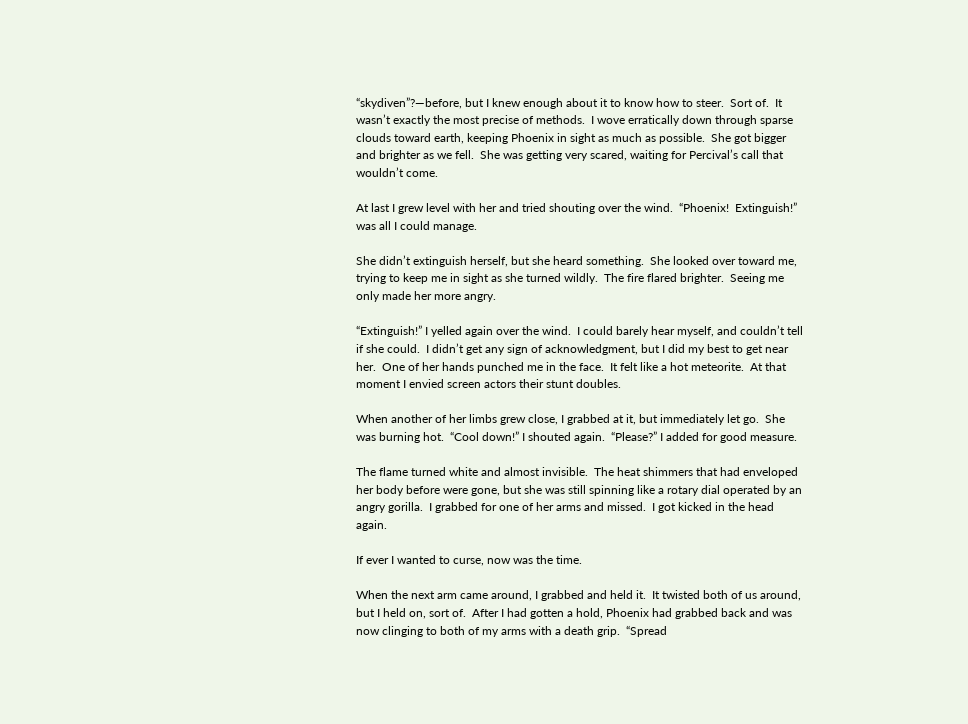“skydiven”?—before, but I knew enough about it to know how to steer.  Sort of.  It wasn’t exactly the most precise of methods.  I wove erratically down through sparse clouds toward earth, keeping Phoenix in sight as much as possible.  She got bigger and brighter as we fell.  She was getting very scared, waiting for Percival’s call that wouldn’t come.

At last I grew level with her and tried shouting over the wind.  “Phoenix!  Extinguish!” was all I could manage.

She didn’t extinguish herself, but she heard something.  She looked over toward me, trying to keep me in sight as she turned wildly.  The fire flared brighter.  Seeing me only made her more angry.

“Extinguish!” I yelled again over the wind.  I could barely hear myself, and couldn’t tell if she could.  I didn’t get any sign of acknowledgment, but I did my best to get near her.  One of her hands punched me in the face.  It felt like a hot meteorite.  At that moment I envied screen actors their stunt doubles.

When another of her limbs grew close, I grabbed at it, but immediately let go.  She was burning hot.  “Cool down!” I shouted again.  “Please?” I added for good measure.

The flame turned white and almost invisible.  The heat shimmers that had enveloped her body before were gone, but she was still spinning like a rotary dial operated by an angry gorilla.  I grabbed for one of her arms and missed.  I got kicked in the head again.

If ever I wanted to curse, now was the time.

When the next arm came around, I grabbed and held it.  It twisted both of us around, but I held on, sort of.  After I had gotten a hold, Phoenix had grabbed back and was now clinging to both of my arms with a death grip.  “Spread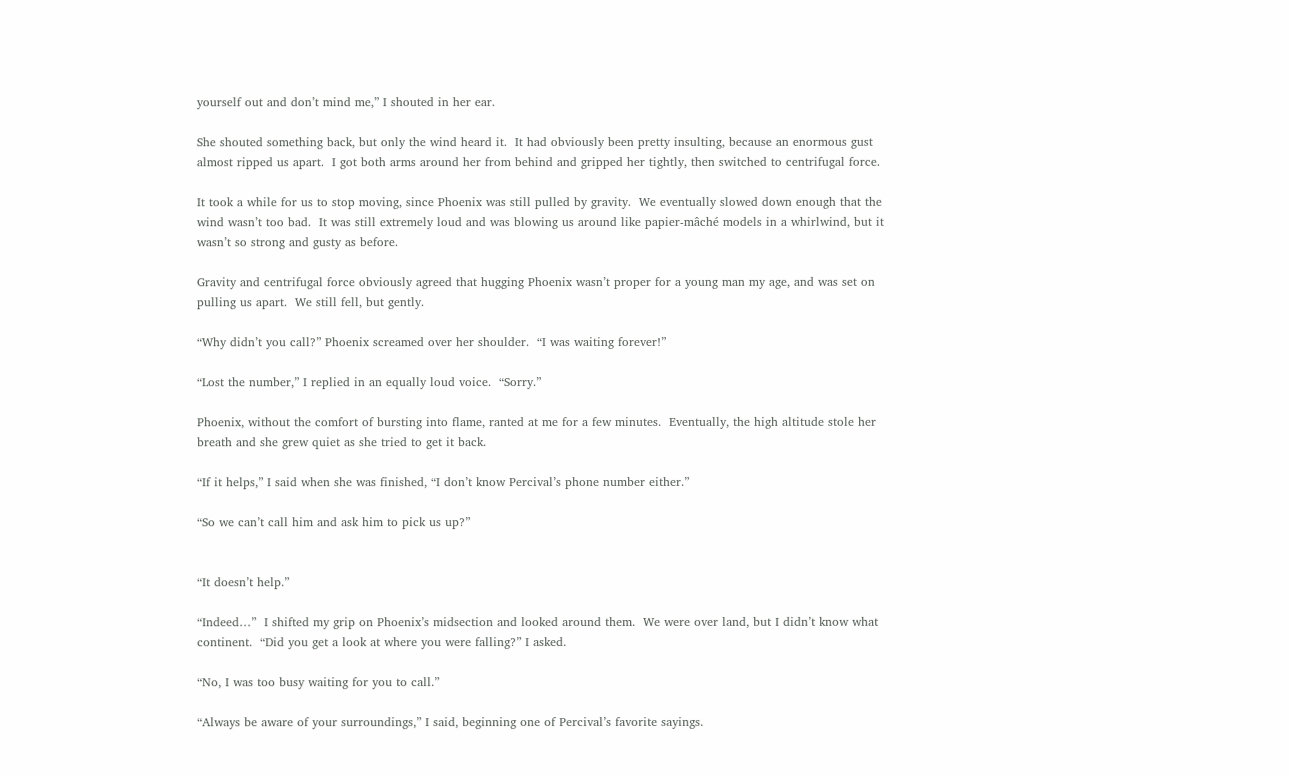yourself out and don’t mind me,” I shouted in her ear.

She shouted something back, but only the wind heard it.  It had obviously been pretty insulting, because an enormous gust almost ripped us apart.  I got both arms around her from behind and gripped her tightly, then switched to centrifugal force.

It took a while for us to stop moving, since Phoenix was still pulled by gravity.  We eventually slowed down enough that the wind wasn’t too bad.  It was still extremely loud and was blowing us around like papier-mâché models in a whirlwind, but it wasn’t so strong and gusty as before.

Gravity and centrifugal force obviously agreed that hugging Phoenix wasn’t proper for a young man my age, and was set on pulling us apart.  We still fell, but gently.

“Why didn’t you call?” Phoenix screamed over her shoulder.  “I was waiting forever!”

“Lost the number,” I replied in an equally loud voice.  “Sorry.”

Phoenix, without the comfort of bursting into flame, ranted at me for a few minutes.  Eventually, the high altitude stole her breath and she grew quiet as she tried to get it back.

“If it helps,” I said when she was finished, “I don’t know Percival’s phone number either.”

“So we can’t call him and ask him to pick us up?”


“It doesn’t help.”

“Indeed…”  I shifted my grip on Phoenix’s midsection and looked around them.  We were over land, but I didn’t know what continent.  “Did you get a look at where you were falling?” I asked.

“No, I was too busy waiting for you to call.”

“Always be aware of your surroundings,” I said, beginning one of Percival’s favorite sayings.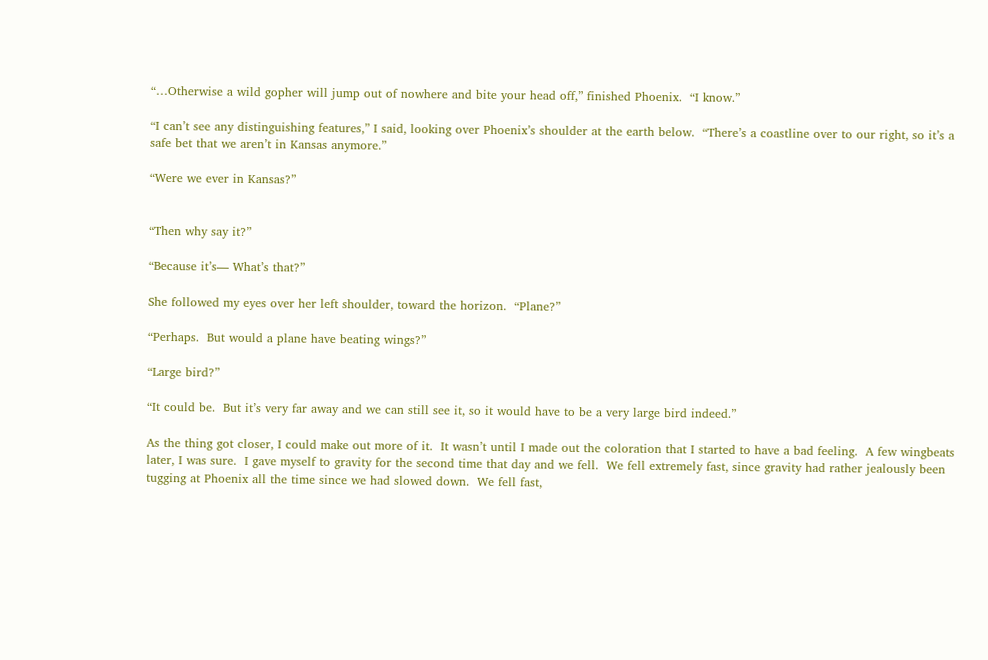“…Otherwise a wild gopher will jump out of nowhere and bite your head off,” finished Phoenix.  “I know.”

“I can’t see any distinguishing features,” I said, looking over Phoenix’s shoulder at the earth below.  “There’s a coastline over to our right, so it’s a safe bet that we aren’t in Kansas anymore.”

“Were we ever in Kansas?”


“Then why say it?”

“Because it’s— What’s that?”

She followed my eyes over her left shoulder, toward the horizon.  “Plane?”

“Perhaps.  But would a plane have beating wings?”

“Large bird?”

“It could be.  But it’s very far away and we can still see it, so it would have to be a very large bird indeed.”

As the thing got closer, I could make out more of it.  It wasn’t until I made out the coloration that I started to have a bad feeling.  A few wingbeats later, I was sure.  I gave myself to gravity for the second time that day and we fell.  We fell extremely fast, since gravity had rather jealously been tugging at Phoenix all the time since we had slowed down.  We fell fast,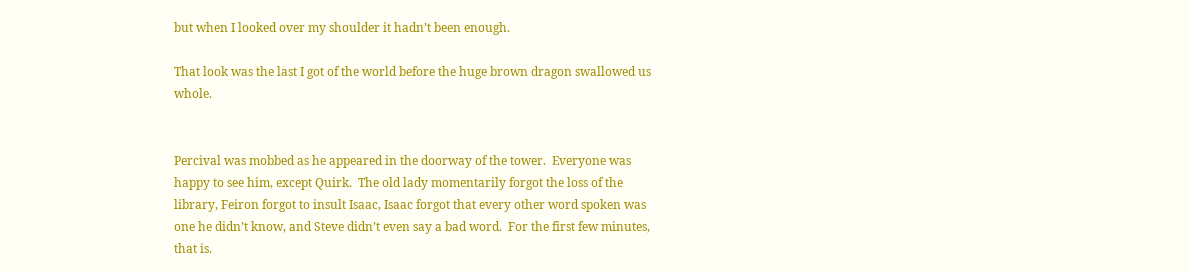but when I looked over my shoulder it hadn’t been enough.

That look was the last I got of the world before the huge brown dragon swallowed us whole.


Percival was mobbed as he appeared in the doorway of the tower.  Everyone was happy to see him, except Quirk.  The old lady momentarily forgot the loss of the library, Feiron forgot to insult Isaac, Isaac forgot that every other word spoken was one he didn’t know, and Steve didn’t even say a bad word.  For the first few minutes, that is.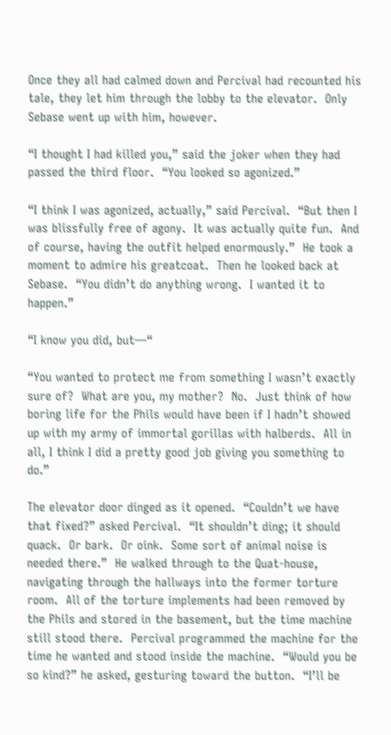Once they all had calmed down and Percival had recounted his tale, they let him through the lobby to the elevator.  Only Sebase went up with him, however.

“I thought I had killed you,” said the joker when they had passed the third floor.  “You looked so agonized.”

“I think I was agonized, actually,” said Percival.  “But then I was blissfully free of agony.  It was actually quite fun.  And of course, having the outfit helped enormously.”  He took a moment to admire his greatcoat.  Then he looked back at Sebase.  “You didn’t do anything wrong.  I wanted it to happen.”

“I know you did, but—“

“You wanted to protect me from something I wasn’t exactly sure of?  What are you, my mother?  No.  Just think of how boring life for the Phils would have been if I hadn’t showed up with my army of immortal gorillas with halberds.  All in all, I think I did a pretty good job giving you something to do.”

The elevator door dinged as it opened.  “Couldn’t we have that fixed?” asked Percival.  “It shouldn’t ding; it should quack.  Or bark.  Or oink.  Some sort of animal noise is needed there.”  He walked through to the Quat-house, navigating through the hallways into the former torture room.  All of the torture implements had been removed by the Phils and stored in the basement, but the time machine still stood there.  Percival programmed the machine for the time he wanted and stood inside the machine.  “Would you be so kind?” he asked, gesturing toward the button.  “I’ll be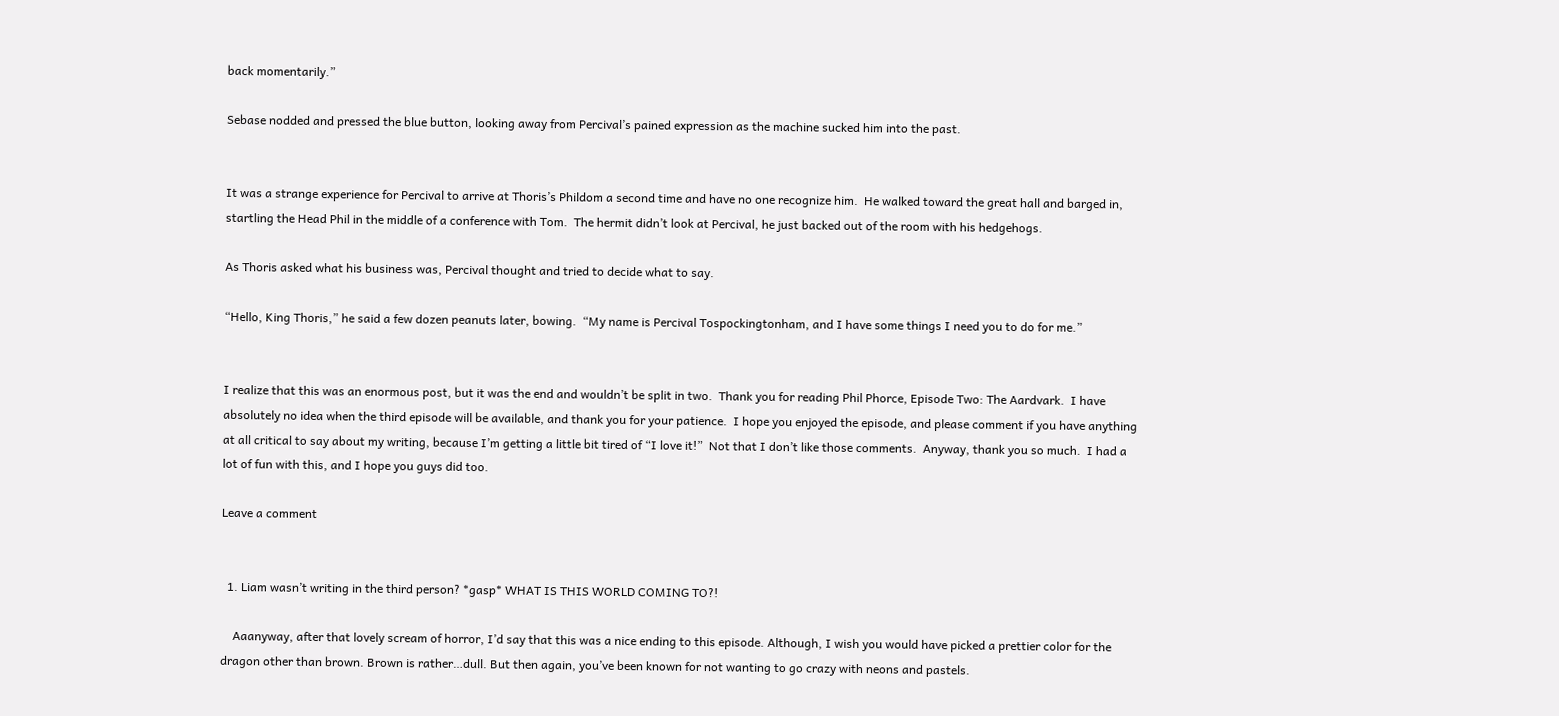back momentarily.”

Sebase nodded and pressed the blue button, looking away from Percival’s pained expression as the machine sucked him into the past.


It was a strange experience for Percival to arrive at Thoris’s Phildom a second time and have no one recognize him.  He walked toward the great hall and barged in, startling the Head Phil in the middle of a conference with Tom.  The hermit didn’t look at Percival, he just backed out of the room with his hedgehogs.

As Thoris asked what his business was, Percival thought and tried to decide what to say.

“Hello, King Thoris,” he said a few dozen peanuts later, bowing.  “My name is Percival Tospockingtonham, and I have some things I need you to do for me.”


I realize that this was an enormous post, but it was the end and wouldn’t be split in two.  Thank you for reading Phil Phorce, Episode Two: The Aardvark.  I have absolutely no idea when the third episode will be available, and thank you for your patience.  I hope you enjoyed the episode, and please comment if you have anything at all critical to say about my writing, because I’m getting a little bit tired of “I love it!”  Not that I don’t like those comments.  Anyway, thank you so much.  I had a lot of fun with this, and I hope you guys did too.

Leave a comment


  1. Liam wasn’t writing in the third person? *gasp* WHAT IS THIS WORLD COMING TO?!

    Aaanyway, after that lovely scream of horror, I’d say that this was a nice ending to this episode. Although, I wish you would have picked a prettier color for the dragon other than brown. Brown is rather…dull. But then again, you’ve been known for not wanting to go crazy with neons and pastels.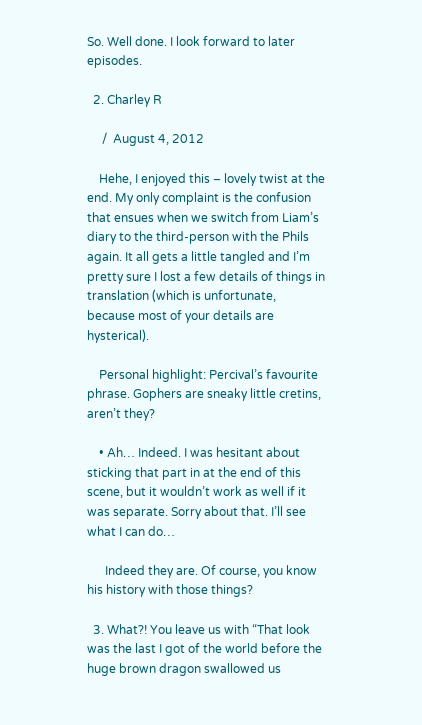So. Well done. I look forward to later episodes.

  2. Charley R

     /  August 4, 2012

    Hehe, I enjoyed this – lovely twist at the end. My only complaint is the confusion that ensues when we switch from Liam’s diary to the third-person with the Phils again. It all gets a little tangled and I’m pretty sure I lost a few details of things in translation (which is unfortunate, because most of your details are hysterical).

    Personal highlight: Percival’s favourite phrase. Gophers are sneaky little cretins, aren’t they?

    • Ah… Indeed. I was hesitant about sticking that part in at the end of this scene, but it wouldn’t work as well if it was separate. Sorry about that. I’ll see what I can do…

      Indeed they are. Of course, you know his history with those things?

  3. What?! You leave us with “That look was the last I got of the world before the huge brown dragon swallowed us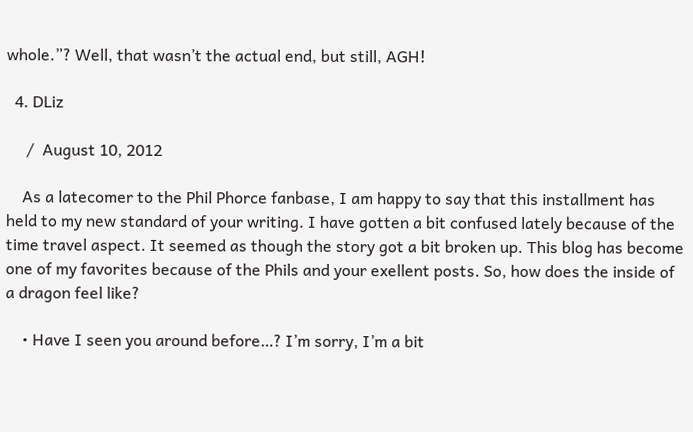whole.”? Well, that wasn’t the actual end, but still, AGH!

  4. DLiz

     /  August 10, 2012

    As a latecomer to the Phil Phorce fanbase, I am happy to say that this installment has held to my new standard of your writing. I have gotten a bit confused lately because of the time travel aspect. It seemed as though the story got a bit broken up. This blog has become one of my favorites because of the Phils and your exellent posts. So, how does the inside of a dragon feel like?

    • Have I seen you around before…? I’m sorry, I’m a bit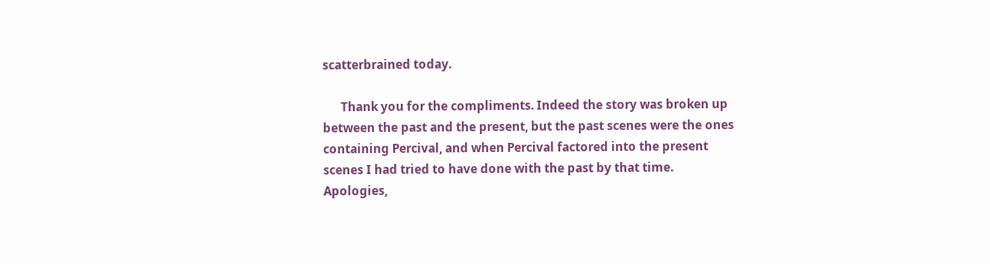scatterbrained today.

      Thank you for the compliments. Indeed the story was broken up between the past and the present, but the past scenes were the ones containing Percival, and when Percival factored into the present scenes I had tried to have done with the past by that time. Apologies,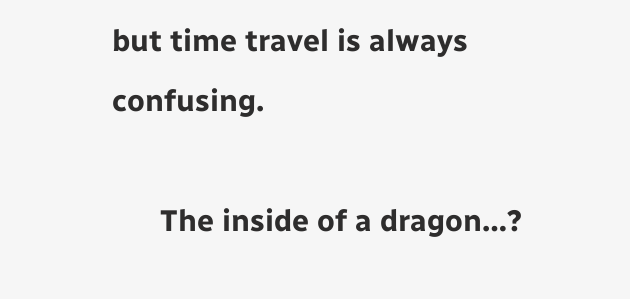but time travel is always confusing.

      The inside of a dragon…?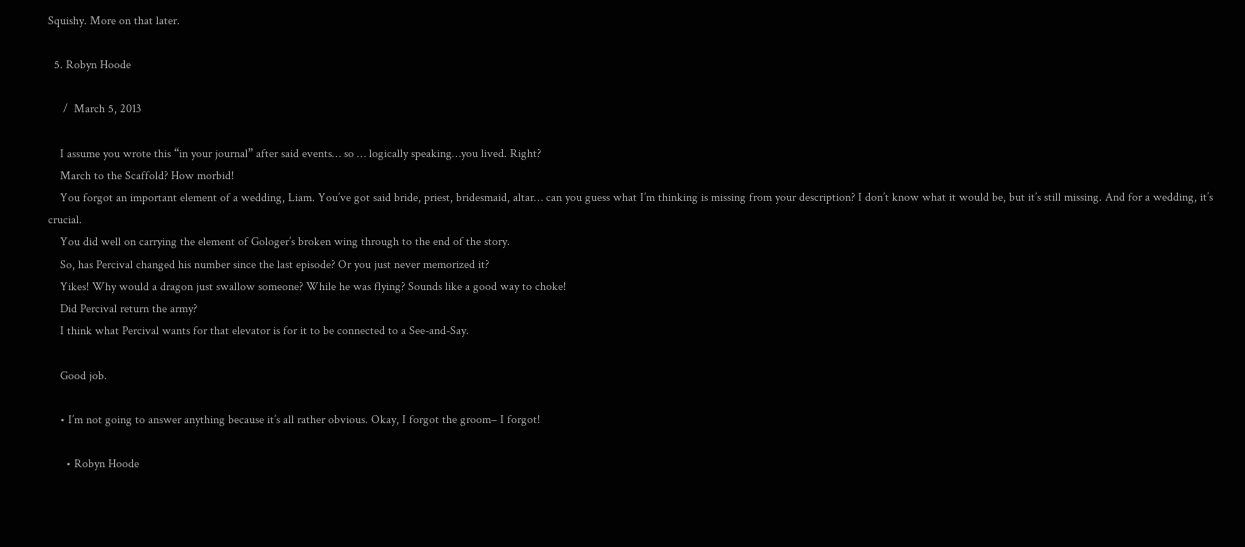Squishy. More on that later.

  5. Robyn Hoode

     /  March 5, 2013

    I assume you wrote this “in your journal” after said events… so … logically speaking…you lived. Right?
    March to the Scaffold? How morbid!
    You forgot an important element of a wedding, Liam. You’ve got said bride, priest, bridesmaid, altar… can you guess what I’m thinking is missing from your description? I don’t know what it would be, but it’s still missing. And for a wedding, it’s crucial.
    You did well on carrying the element of Gologer’s broken wing through to the end of the story.
    So, has Percival changed his number since the last episode? Or you just never memorized it?
    Yikes! Why would a dragon just swallow someone? While he was flying? Sounds like a good way to choke!
    Did Percival return the army?
    I think what Percival wants for that elevator is for it to be connected to a See-and-Say.

    Good job.

    • I’m not going to answer anything because it’s all rather obvious. Okay, I forgot the groom– I forgot!

      • Robyn Hoode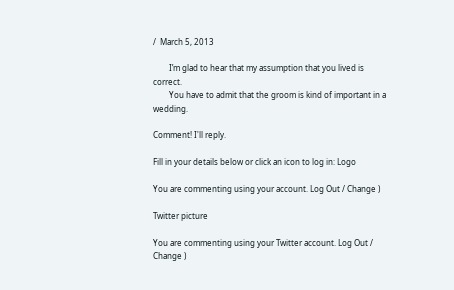/  March 5, 2013

        I’m glad to hear that my assumption that you lived is correct.
        You have to admit that the groom is kind of important in a wedding.

Comment! I'll reply.

Fill in your details below or click an icon to log in: Logo

You are commenting using your account. Log Out / Change )

Twitter picture

You are commenting using your Twitter account. Log Out / Change )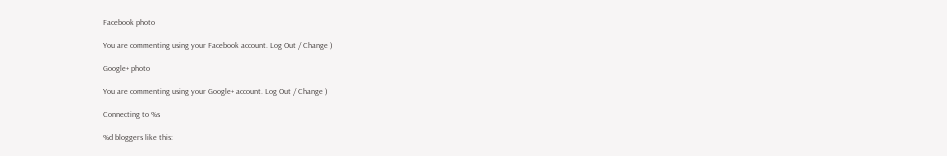Facebook photo

You are commenting using your Facebook account. Log Out / Change )

Google+ photo

You are commenting using your Google+ account. Log Out / Change )

Connecting to %s

%d bloggers like this: